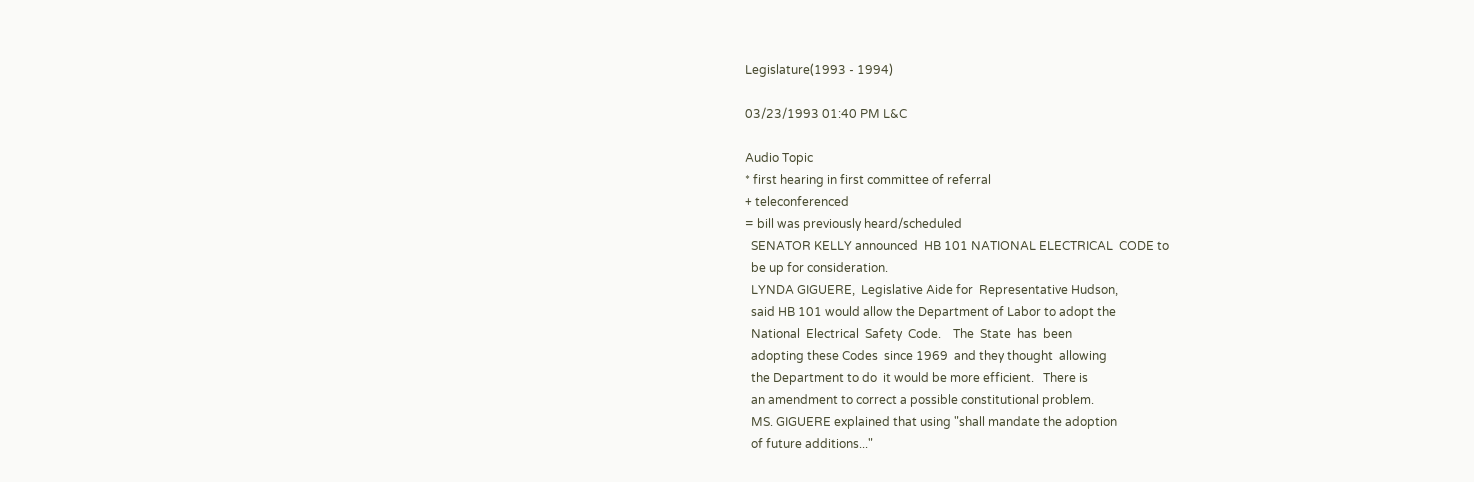Legislature(1993 - 1994)

03/23/1993 01:40 PM L&C

Audio Topic
* first hearing in first committee of referral
+ teleconferenced
= bill was previously heard/scheduled
  SENATOR KELLY announced  HB 101 NATIONAL ELECTRICAL  CODE to
  be up for consideration.
  LYNDA GIGUERE,  Legislative Aide for  Representative Hudson,
  said HB 101 would allow the Department of Labor to adopt the
  National  Electrical  Safety  Code.    The  State  has  been
  adopting these Codes  since 1969  and they thought  allowing
  the Department to do  it would be more efficient.   There is
  an amendment to correct a possible constitutional problem.
  MS. GIGUERE explained that using "shall mandate the adoption
  of future additions..."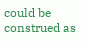could be  construed as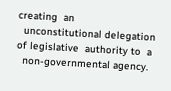creating  an
  unconstitutional delegation  of legislative  authority to  a
  non-governmental agency.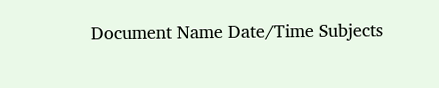Document Name Date/Time Subjects